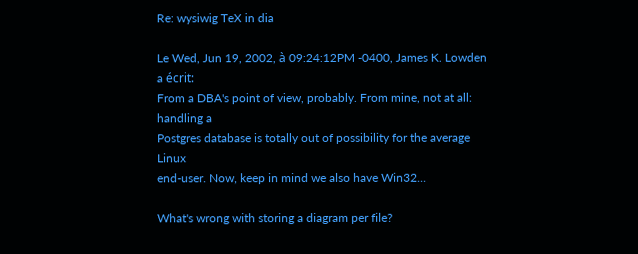Re: wysiwig TeX in dia

Le Wed, Jun 19, 2002, à 09:24:12PM -0400, James K. Lowden a écrit:
From a DBA's point of view, probably. From mine, not at all: handling a
Postgres database is totally out of possibility for the average Linux
end-user. Now, keep in mind we also have Win32...

What's wrong with storing a diagram per file?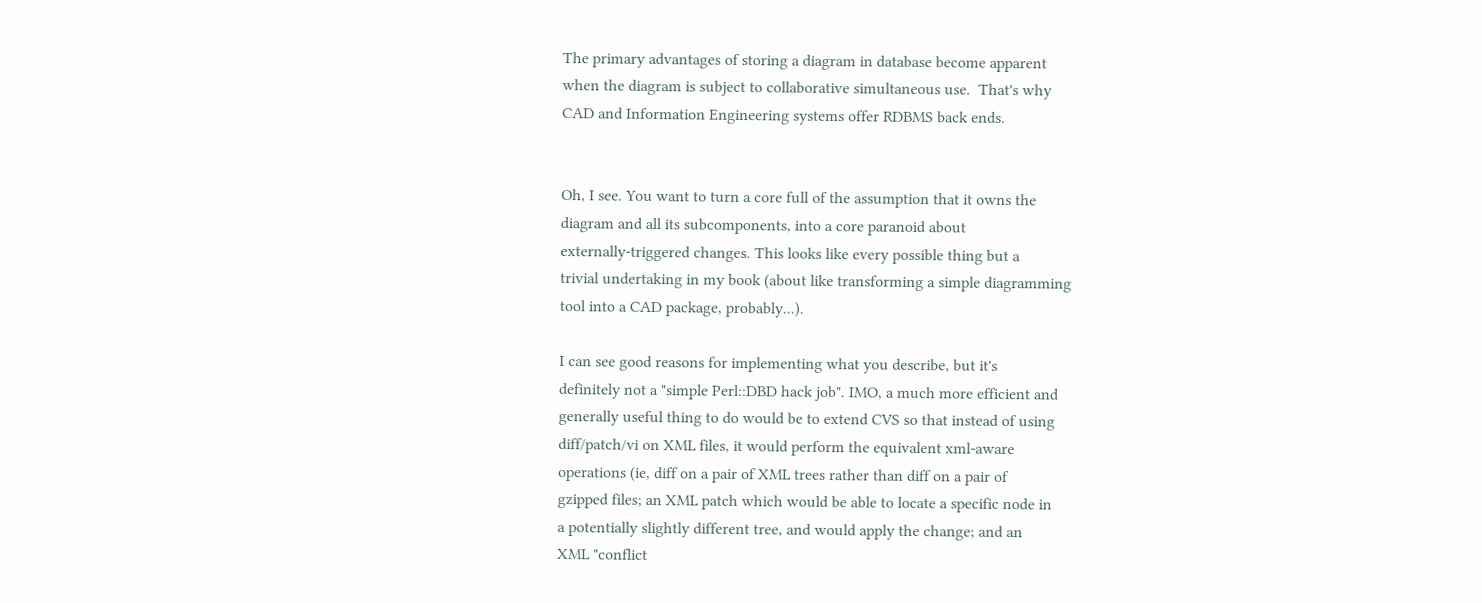The primary advantages of storing a diagram in database become apparent
when the diagram is subject to collaborative simultaneous use.  That's why
CAD and Information Engineering systems offer RDBMS back ends.


Oh, I see. You want to turn a core full of the assumption that it owns the
diagram and all its subcomponents, into a core paranoid about
externally-triggered changes. This looks like every possible thing but a
trivial undertaking in my book (about like transforming a simple diagramming
tool into a CAD package, probably...).

I can see good reasons for implementing what you describe, but it's
definitely not a "simple Perl::DBD hack job". IMO, a much more efficient and
generally useful thing to do would be to extend CVS so that instead of using
diff/patch/vi on XML files, it would perform the equivalent xml-aware
operations (ie, diff on a pair of XML trees rather than diff on a pair of
gzipped files; an XML patch which would be able to locate a specific node in
a potentially slightly different tree, and would apply the change; and an
XML "conflict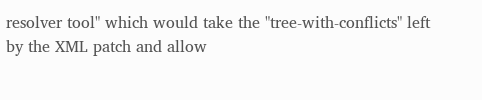resolver tool" which would take the "tree-with-conflicts" left
by the XML patch and allow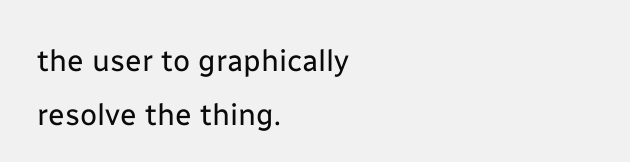the user to graphically resolve the thing.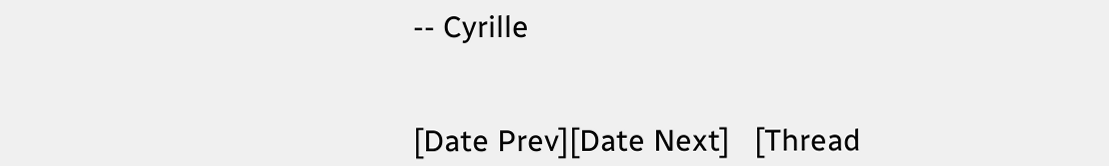-- Cyrille


[Date Prev][Date Next]   [Thread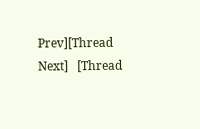Prev][Thread Next]   [Thread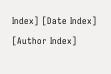Index] [Date Index] [Author Index]